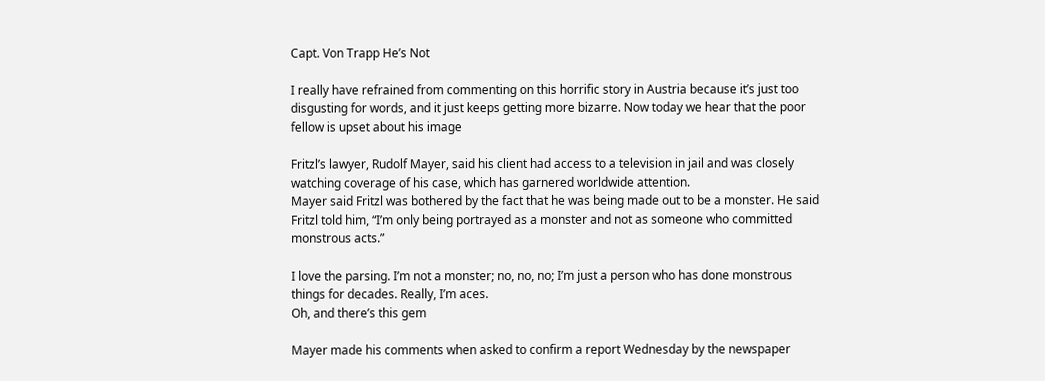Capt. Von Trapp He’s Not

I really have refrained from commenting on this horrific story in Austria because it’s just too disgusting for words, and it just keeps getting more bizarre. Now today we hear that the poor fellow is upset about his image

Fritzl’s lawyer, Rudolf Mayer, said his client had access to a television in jail and was closely watching coverage of his case, which has garnered worldwide attention.
Mayer said Fritzl was bothered by the fact that he was being made out to be a monster. He said Fritzl told him, “I’m only being portrayed as a monster and not as someone who committed monstrous acts.”

I love the parsing. I’m not a monster; no, no, no; I’m just a person who has done monstrous things for decades. Really, I’m aces.
Oh, and there’s this gem

Mayer made his comments when asked to confirm a report Wednesday by the newspaper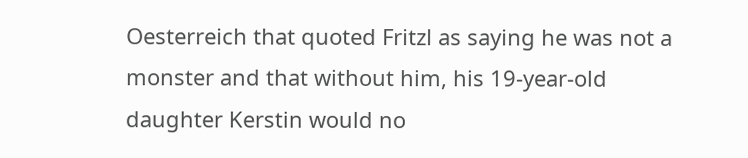Oesterreich that quoted Fritzl as saying he was not a monster and that without him, his 19-year-old daughter Kerstin would no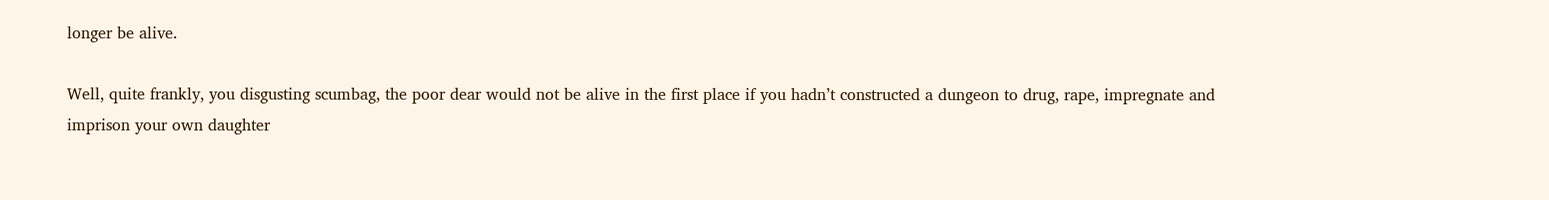longer be alive.

Well, quite frankly, you disgusting scumbag, the poor dear would not be alive in the first place if you hadn’t constructed a dungeon to drug, rape, impregnate and imprison your own daughter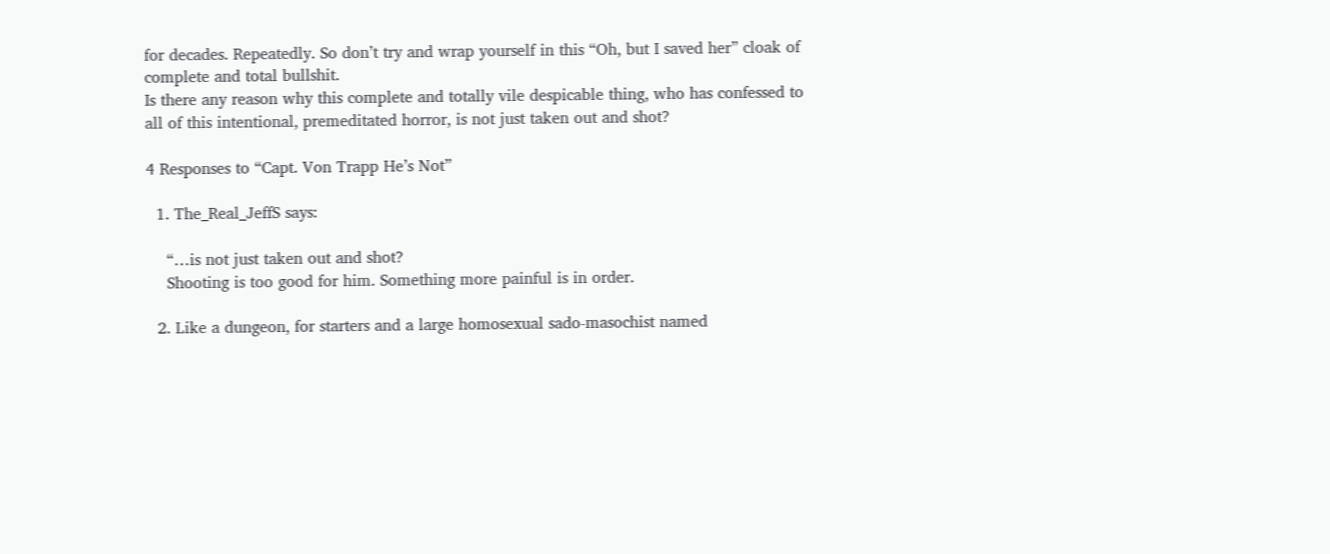for decades. Repeatedly. So don’t try and wrap yourself in this “Oh, but I saved her” cloak of complete and total bullshit.
Is there any reason why this complete and totally vile despicable thing, who has confessed to all of this intentional, premeditated horror, is not just taken out and shot?

4 Responses to “Capt. Von Trapp He’s Not”

  1. The_Real_JeffS says:

    “…is not just taken out and shot?
    Shooting is too good for him. Something more painful is in order.

  2. Like a dungeon, for starters and a large homosexual sado-masochist named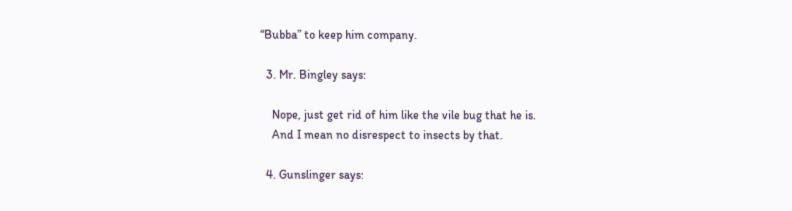“Bubba” to keep him company.

  3. Mr. Bingley says:

    Nope, just get rid of him like the vile bug that he is.
    And I mean no disrespect to insects by that.

  4. Gunslinger says: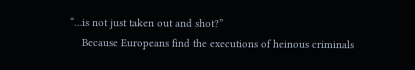“…is not just taken out and shot?”
    Because Europeans find the executions of heinous criminals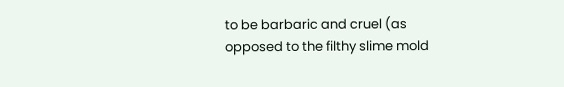to be barbaric and cruel (as opposed to the filthy slime mold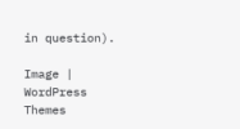in question).

Image | WordPress Themes